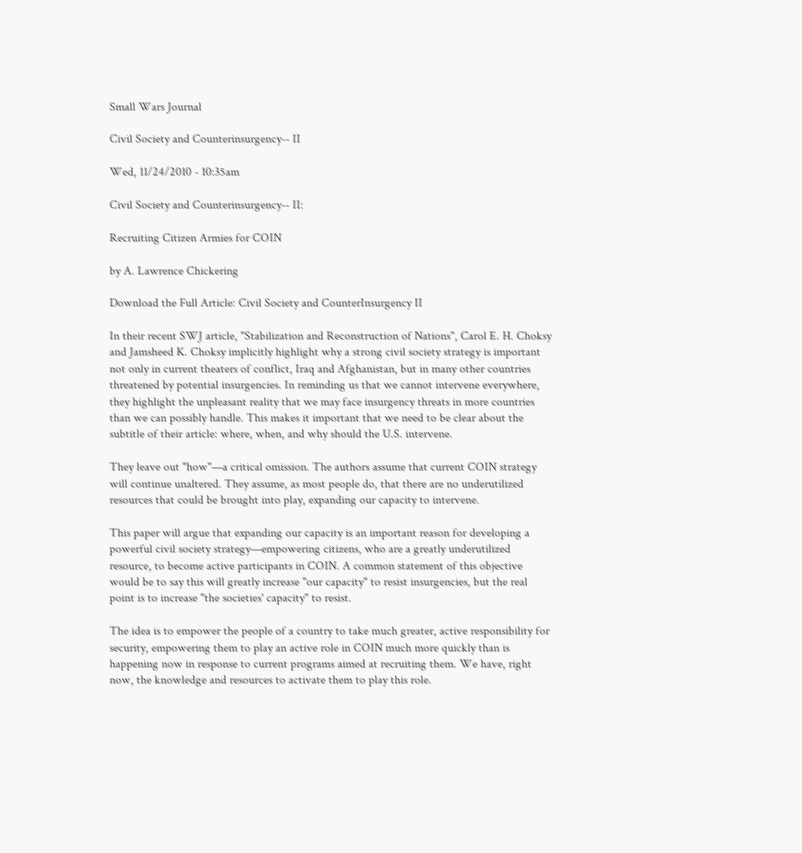Small Wars Journal

Civil Society and Counterinsurgency-- II

Wed, 11/24/2010 - 10:35am

Civil Society and Counterinsurgency-- II:

Recruiting Citizen Armies for COIN

by A. Lawrence Chickering

Download the Full Article: Civil Society and CounterInsurgency II

In their recent SWJ article, "Stabilization and Reconstruction of Nations", Carol E. H. Choksy and Jamsheed K. Choksy implicitly highlight why a strong civil society strategy is important not only in current theaters of conflict, Iraq and Afghanistan, but in many other countries threatened by potential insurgencies. In reminding us that we cannot intervene everywhere, they highlight the unpleasant reality that we may face insurgency threats in more countries than we can possibly handle. This makes it important that we need to be clear about the subtitle of their article: where, when, and why should the U.S. intervene.

They leave out "how"—a critical omission. The authors assume that current COIN strategy will continue unaltered. They assume, as most people do, that there are no underutilized resources that could be brought into play, expanding our capacity to intervene.

This paper will argue that expanding our capacity is an important reason for developing a powerful civil society strategy—empowering citizens, who are a greatly underutilized resource, to become active participants in COIN. A common statement of this objective would be to say this will greatly increase "our capacity" to resist insurgencies, but the real point is to increase "the societies' capacity" to resist.

The idea is to empower the people of a country to take much greater, active responsibility for security, empowering them to play an active role in COIN much more quickly than is happening now in response to current programs aimed at recruiting them. We have, right now, the knowledge and resources to activate them to play this role.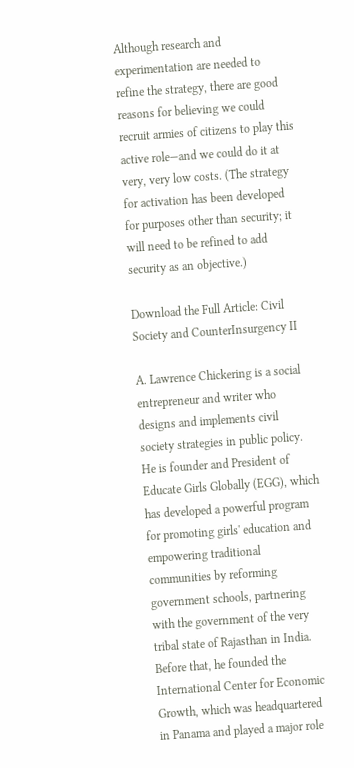Although research and experimentation are needed to refine the strategy, there are good reasons for believing we could recruit armies of citizens to play this active role—and we could do it at very, very low costs. (The strategy for activation has been developed for purposes other than security; it will need to be refined to add security as an objective.)

Download the Full Article: Civil Society and CounterInsurgency II

A. Lawrence Chickering is a social entrepreneur and writer who designs and implements civil society strategies in public policy. He is founder and President of Educate Girls Globally (EGG), which has developed a powerful program for promoting girls' education and empowering traditional communities by reforming government schools, partnering with the government of the very tribal state of Rajasthan in India. Before that, he founded the International Center for Economic Growth, which was headquartered in Panama and played a major role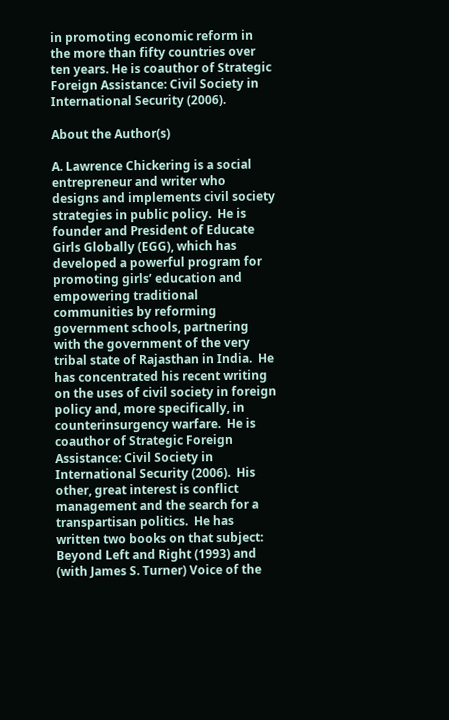in promoting economic reform in the more than fifty countries over ten years. He is coauthor of Strategic Foreign Assistance: Civil Society in International Security (2006).

About the Author(s)

A. Lawrence Chickering is a social entrepreneur and writer who designs and implements civil society strategies in public policy.  He is founder and President of Educate Girls Globally (EGG), which has developed a powerful program for promoting girls’ education and empowering traditional communities by reforming government schools, partnering with the government of the very tribal state of Rajasthan in India.  He has concentrated his recent writing on the uses of civil society in foreign policy and, more specifically, in counterinsurgency warfare.  He is coauthor of Strategic Foreign Assistance: Civil Society in International Security (2006).  His other, great interest is conflict management and the search for a transpartisan politics.  He has written two books on that subject: Beyond Left and Right (1993) and (with James S. Turner) Voice of the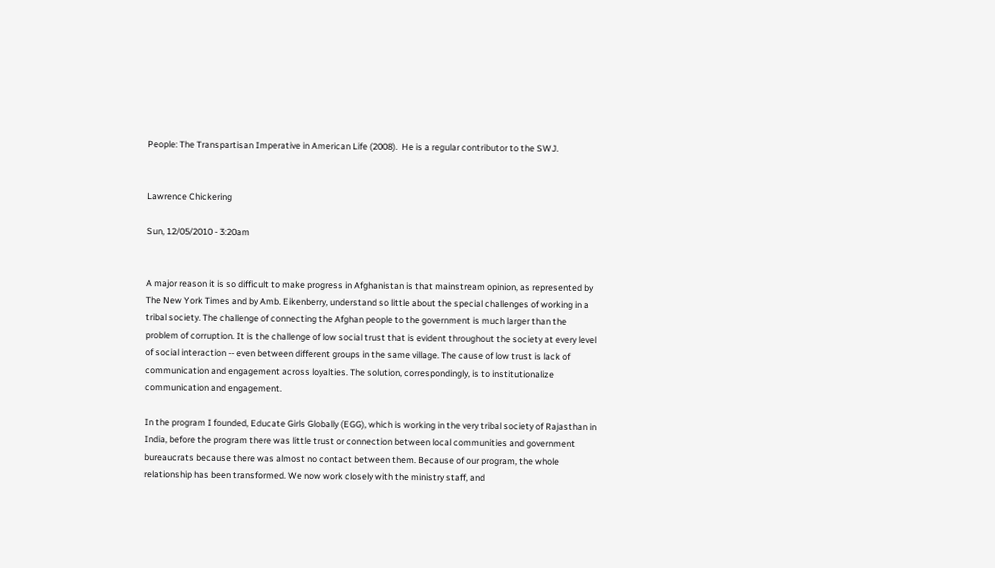People: The Transpartisan Imperative in American Life (2008).  He is a regular contributor to the SWJ.


Lawrence Chickering

Sun, 12/05/2010 - 3:20am


A major reason it is so difficult to make progress in Afghanistan is that mainstream opinion, as represented by The New York Times and by Amb. Eikenberry, understand so little about the special challenges of working in a tribal society. The challenge of connecting the Afghan people to the government is much larger than the problem of corruption. It is the challenge of low social trust that is evident throughout the society at every level of social interaction -- even between different groups in the same village. The cause of low trust is lack of communication and engagement across loyalties. The solution, correspondingly, is to institutionalize communication and engagement.

In the program I founded, Educate Girls Globally (EGG), which is working in the very tribal society of Rajasthan in India, before the program there was little trust or connection between local communities and government bureaucrats because there was almost no contact between them. Because of our program, the whole relationship has been transformed. We now work closely with the ministry staff, and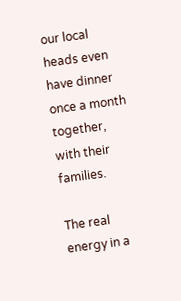our local heads even have dinner once a month together, with their families.

The real energy in a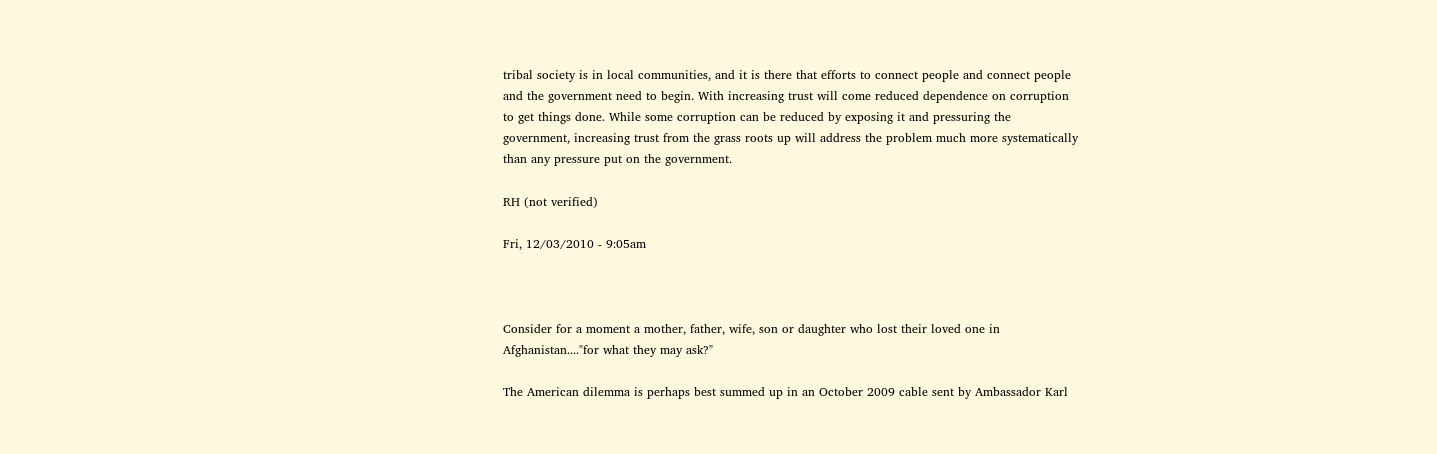tribal society is in local communities, and it is there that efforts to connect people and connect people and the government need to begin. With increasing trust will come reduced dependence on corruption to get things done. While some corruption can be reduced by exposing it and pressuring the government, increasing trust from the grass roots up will address the problem much more systematically than any pressure put on the government.

RH (not verified)

Fri, 12/03/2010 - 9:05am



Consider for a moment a mother, father, wife, son or daughter who lost their loved one in Afghanistan...."for what they may ask?"

The American dilemma is perhaps best summed up in an October 2009 cable sent by Ambassador Karl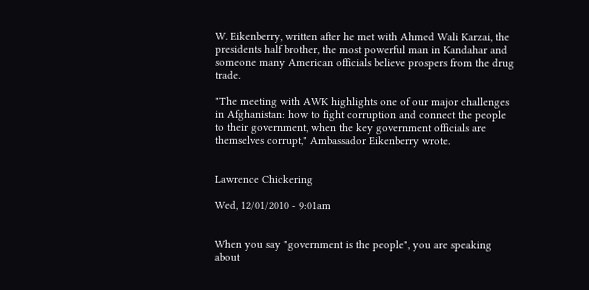W. Eikenberry, written after he met with Ahmed Wali Karzai, the presidents half brother, the most powerful man in Kandahar and someone many American officials believe prospers from the drug trade.

"The meeting with AWK highlights one of our major challenges in Afghanistan: how to fight corruption and connect the people to their government, when the key government officials are themselves corrupt," Ambassador Eikenberry wrote.


Lawrence Chickering

Wed, 12/01/2010 - 9:01am


When you say "government is the people", you are speaking about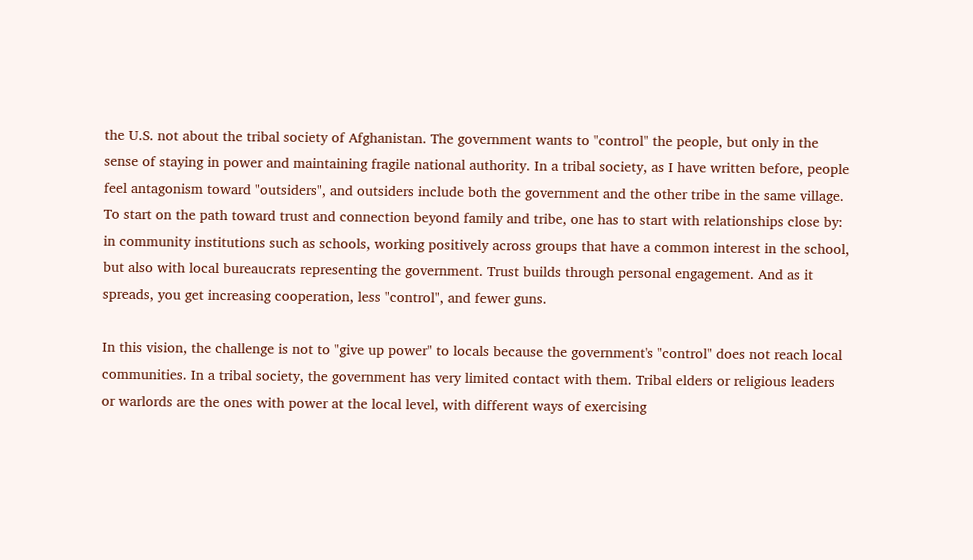the U.S. not about the tribal society of Afghanistan. The government wants to "control" the people, but only in the sense of staying in power and maintaining fragile national authority. In a tribal society, as I have written before, people feel antagonism toward "outsiders", and outsiders include both the government and the other tribe in the same village. To start on the path toward trust and connection beyond family and tribe, one has to start with relationships close by: in community institutions such as schools, working positively across groups that have a common interest in the school, but also with local bureaucrats representing the government. Trust builds through personal engagement. And as it spreads, you get increasing cooperation, less "control", and fewer guns.

In this vision, the challenge is not to "give up power" to locals because the government's "control" does not reach local communities. In a tribal society, the government has very limited contact with them. Tribal elders or religious leaders or warlords are the ones with power at the local level, with different ways of exercising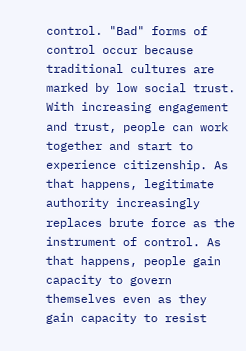control. "Bad" forms of control occur because traditional cultures are marked by low social trust. With increasing engagement and trust, people can work together and start to experience citizenship. As that happens, legitimate authority increasingly replaces brute force as the instrument of control. As that happens, people gain capacity to govern themselves even as they gain capacity to resist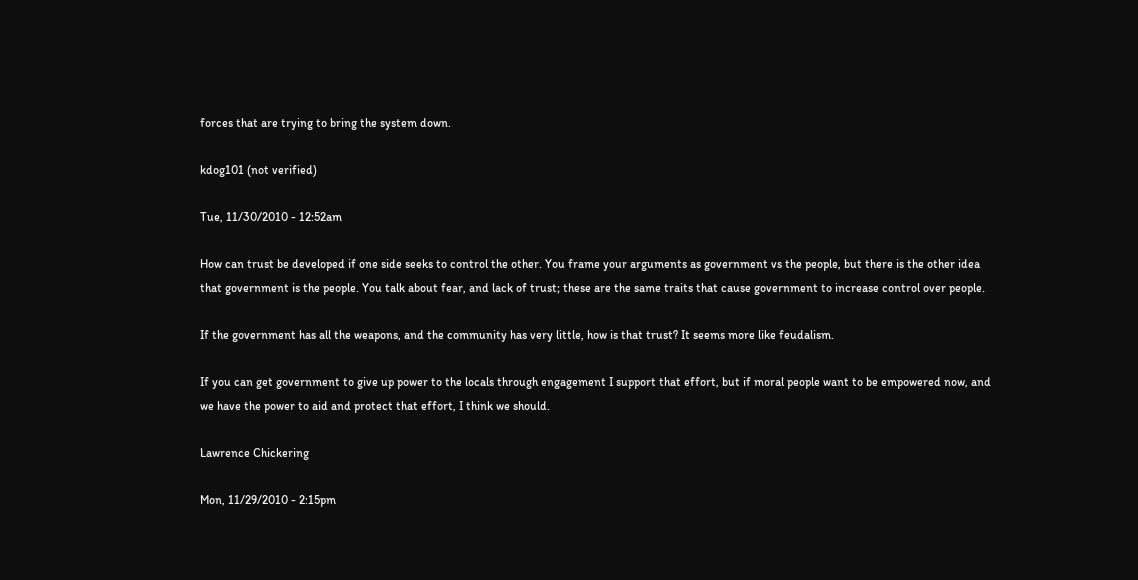forces that are trying to bring the system down.

kdog101 (not verified)

Tue, 11/30/2010 - 12:52am

How can trust be developed if one side seeks to control the other. You frame your arguments as government vs the people, but there is the other idea that government is the people. You talk about fear, and lack of trust; these are the same traits that cause government to increase control over people.

If the government has all the weapons, and the community has very little, how is that trust? It seems more like feudalism.

If you can get government to give up power to the locals through engagement I support that effort, but if moral people want to be empowered now, and we have the power to aid and protect that effort, I think we should.

Lawrence Chickering

Mon, 11/29/2010 - 2:15pm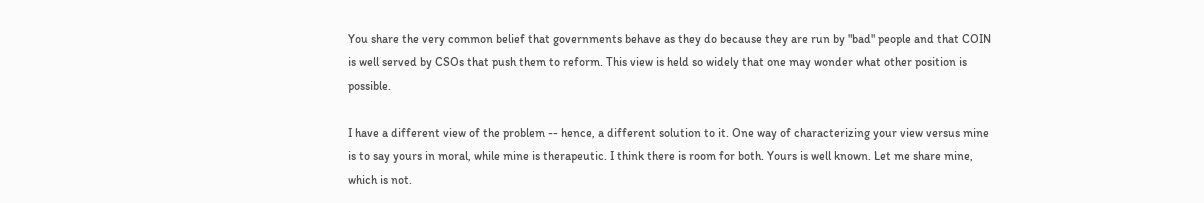You share the very common belief that governments behave as they do because they are run by "bad" people and that COIN is well served by CSOs that push them to reform. This view is held so widely that one may wonder what other position is possible.

I have a different view of the problem -- hence, a different solution to it. One way of characterizing your view versus mine is to say yours in moral, while mine is therapeutic. I think there is room for both. Yours is well known. Let me share mine, which is not.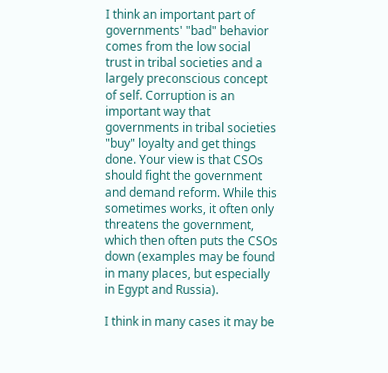I think an important part of governments' "bad" behavior comes from the low social trust in tribal societies and a largely preconscious concept of self. Corruption is an important way that governments in tribal societies "buy" loyalty and get things done. Your view is that CSOs should fight the government and demand reform. While this sometimes works, it often only threatens the government, which then often puts the CSOs down (examples may be found in many places, but especially in Egypt and Russia).

I think in many cases it may be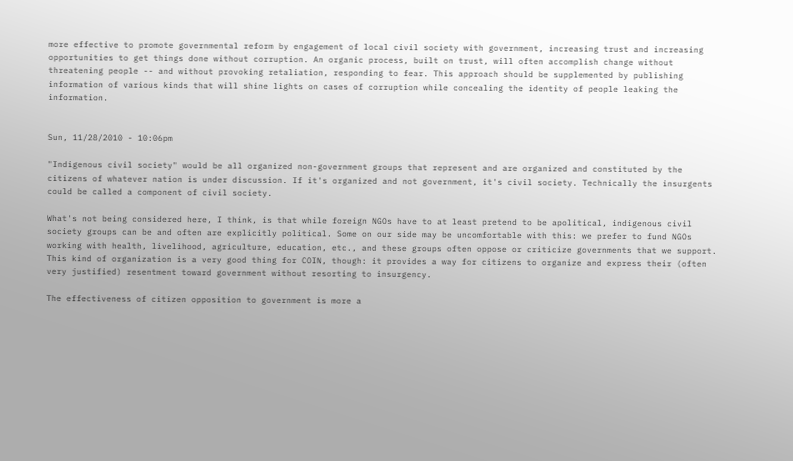more effective to promote governmental reform by engagement of local civil society with government, increasing trust and increasing opportunities to get things done without corruption. An organic process, built on trust, will often accomplish change without threatening people -- and without provoking retaliation, responding to fear. This approach should be supplemented by publishing information of various kinds that will shine lights on cases of corruption while concealing the identity of people leaking the information.


Sun, 11/28/2010 - 10:06pm

"Indigenous civil society" would be all organized non-government groups that represent and are organized and constituted by the citizens of whatever nation is under discussion. If it's organized and not government, it's civil society. Technically the insurgents could be called a component of civil society.

What's not being considered here, I think, is that while foreign NGOs have to at least pretend to be apolitical, indigenous civil society groups can be and often are explicitly political. Some on our side may be uncomfortable with this: we prefer to fund NGOs working with health, livelihood, agriculture, education, etc., and these groups often oppose or criticize governments that we support. This kind of organization is a very good thing for COIN, though: it provides a way for citizens to organize and express their (often very justified) resentment toward government without resorting to insurgency.

The effectiveness of citizen opposition to government is more a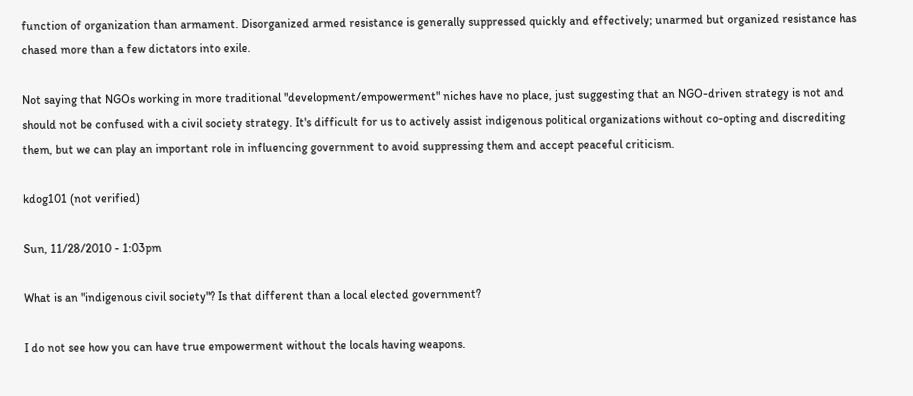function of organization than armament. Disorganized armed resistance is generally suppressed quickly and effectively; unarmed but organized resistance has chased more than a few dictators into exile.

Not saying that NGOs working in more traditional "development/empowerment" niches have no place, just suggesting that an NGO-driven strategy is not and should not be confused with a civil society strategy. It's difficult for us to actively assist indigenous political organizations without co-opting and discrediting them, but we can play an important role in influencing government to avoid suppressing them and accept peaceful criticism.

kdog101 (not verified)

Sun, 11/28/2010 - 1:03pm

What is an "indigenous civil society"? Is that different than a local elected government?

I do not see how you can have true empowerment without the locals having weapons.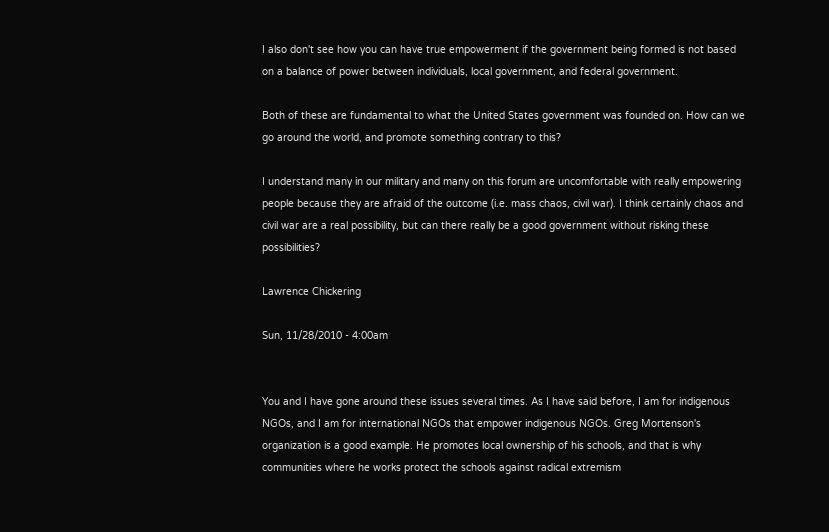I also don't see how you can have true empowerment if the government being formed is not based on a balance of power between individuals, local government, and federal government.

Both of these are fundamental to what the United States government was founded on. How can we go around the world, and promote something contrary to this?

I understand many in our military and many on this forum are uncomfortable with really empowering people because they are afraid of the outcome (i.e. mass chaos, civil war). I think certainly chaos and civil war are a real possibility, but can there really be a good government without risking these possibilities?

Lawrence Chickering

Sun, 11/28/2010 - 4:00am


You and I have gone around these issues several times. As I have said before, I am for indigenous NGOs, and I am for international NGOs that empower indigenous NGOs. Greg Mortenson's organization is a good example. He promotes local ownership of his schools, and that is why communities where he works protect the schools against radical extremism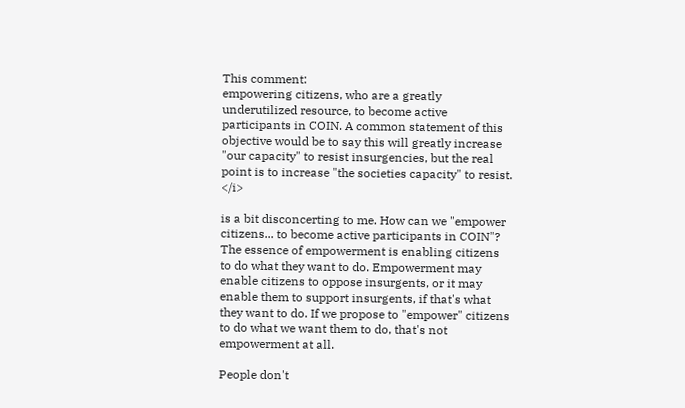This comment:
empowering citizens, who are a greatly underutilized resource, to become active participants in COIN. A common statement of this objective would be to say this will greatly increase "our capacity" to resist insurgencies, but the real point is to increase "the societies capacity" to resist. </i>

is a bit disconcerting to me. How can we "empower citizens... to become active participants in COIN"? The essence of empowerment is enabling citizens to do what they want to do. Empowerment may enable citizens to oppose insurgents, or it may enable them to support insurgents, if that's what they want to do. If we propose to "empower" citizens to do what we want them to do, that's not empowerment at all.

People don't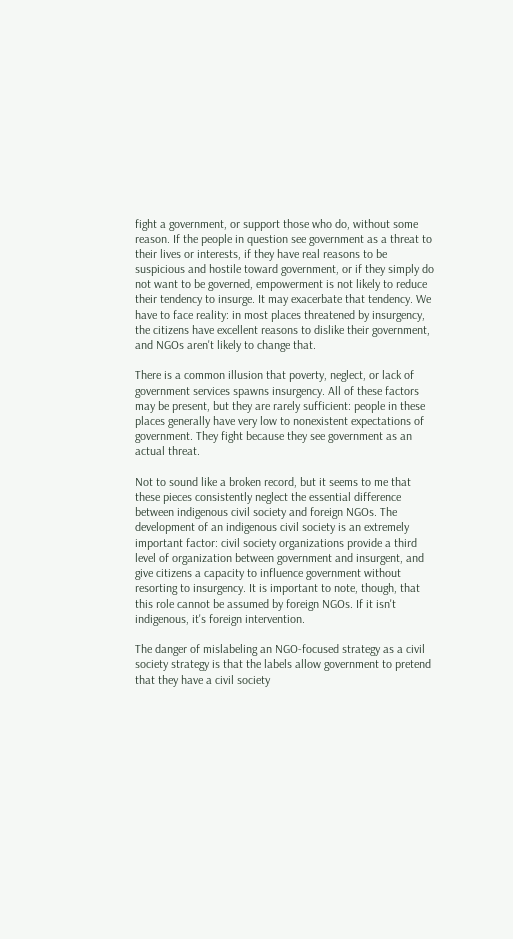fight a government, or support those who do, without some reason. If the people in question see government as a threat to their lives or interests, if they have real reasons to be suspicious and hostile toward government, or if they simply do not want to be governed, empowerment is not likely to reduce their tendency to insurge. It may exacerbate that tendency. We have to face reality: in most places threatened by insurgency, the citizens have excellent reasons to dislike their government, and NGOs aren't likely to change that.

There is a common illusion that poverty, neglect, or lack of government services spawns insurgency. All of these factors may be present, but they are rarely sufficient: people in these places generally have very low to nonexistent expectations of government. They fight because they see government as an actual threat.

Not to sound like a broken record, but it seems to me that these pieces consistently neglect the essential difference between indigenous civil society and foreign NGOs. The development of an indigenous civil society is an extremely important factor: civil society organizations provide a third level of organization between government and insurgent, and give citizens a capacity to influence government without resorting to insurgency. It is important to note, though, that this role cannot be assumed by foreign NGOs. If it isn't indigenous, it's foreign intervention.

The danger of mislabeling an NGO-focused strategy as a civil society strategy is that the labels allow government to pretend that they have a civil society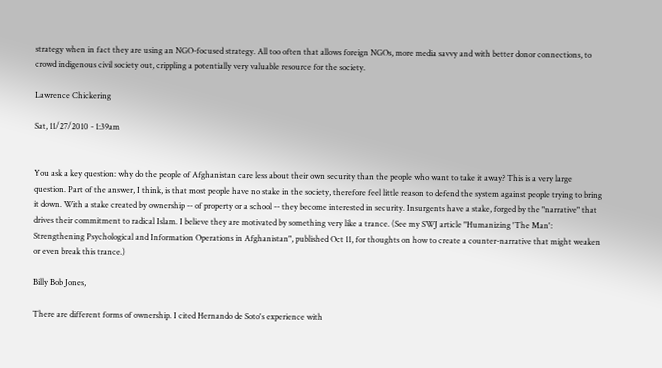strategy when in fact they are using an NGO-focused strategy. All too often that allows foreign NGOs, more media savvy and with better donor connections, to crowd indigenous civil society out, crippling a potentially very valuable resource for the society.

Lawrence Chickering

Sat, 11/27/2010 - 1:39am


You ask a key question: why do the people of Afghanistan care less about their own security than the people who want to take it away? This is a very large question. Part of the answer, I think, is that most people have no stake in the society, therefore feel little reason to defend the system against people trying to bring it down. With a stake created by ownership -- of property or a school -- they become interested in security. Insurgents have a stake, forged by the "narrative" that drives their commitment to radical Islam. I believe they are motivated by something very like a trance. (See my SWJ article "Humanizing 'The Man': Strengthening Psychological and Information Operations in Afghanistan", published Oct 11, for thoughts on how to create a counter-narrative that might weaken or even break this trance.)

Billy Bob Jones,

There are different forms of ownership. I cited Hernando de Soto's experience with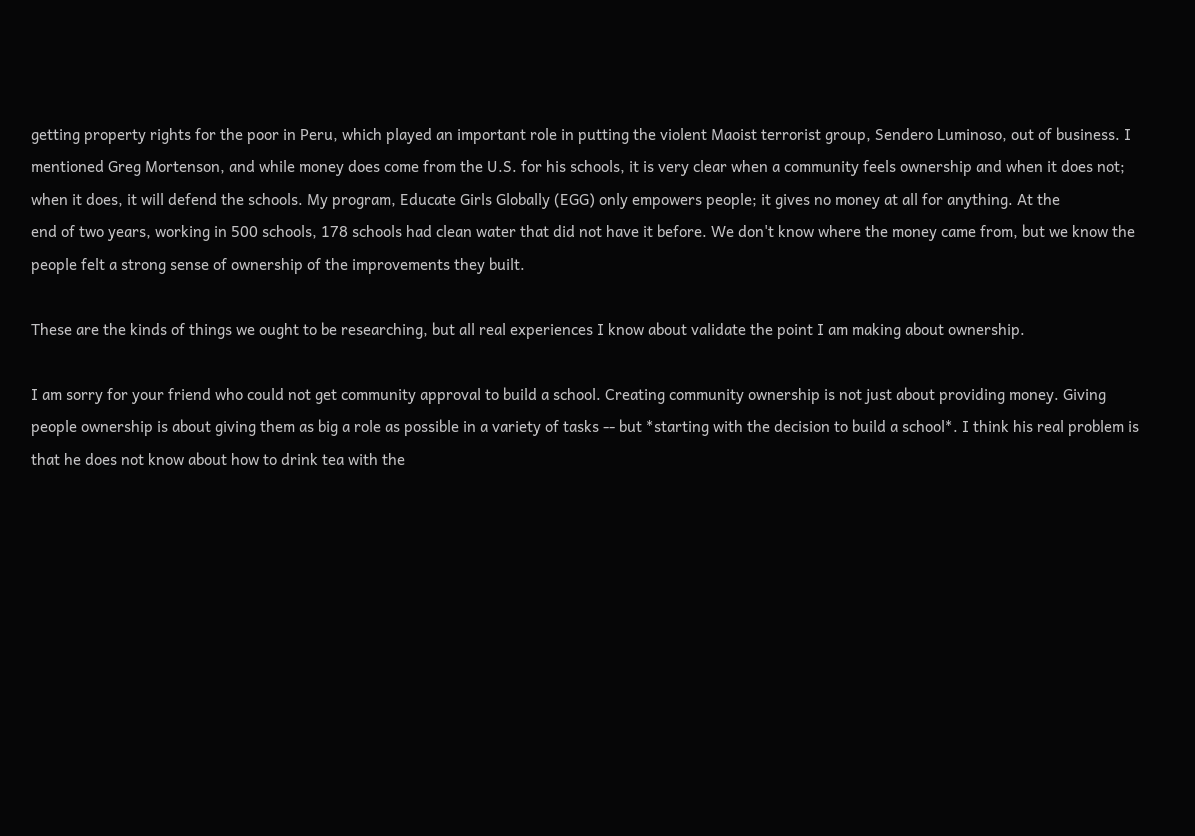getting property rights for the poor in Peru, which played an important role in putting the violent Maoist terrorist group, Sendero Luminoso, out of business. I mentioned Greg Mortenson, and while money does come from the U.S. for his schools, it is very clear when a community feels ownership and when it does not; when it does, it will defend the schools. My program, Educate Girls Globally (EGG) only empowers people; it gives no money at all for anything. At the
end of two years, working in 500 schools, 178 schools had clean water that did not have it before. We don't know where the money came from, but we know the people felt a strong sense of ownership of the improvements they built.

These are the kinds of things we ought to be researching, but all real experiences I know about validate the point I am making about ownership.

I am sorry for your friend who could not get community approval to build a school. Creating community ownership is not just about providing money. Giving people ownership is about giving them as big a role as possible in a variety of tasks -- but *starting with the decision to build a school*. I think his real problem is that he does not know about how to drink tea with the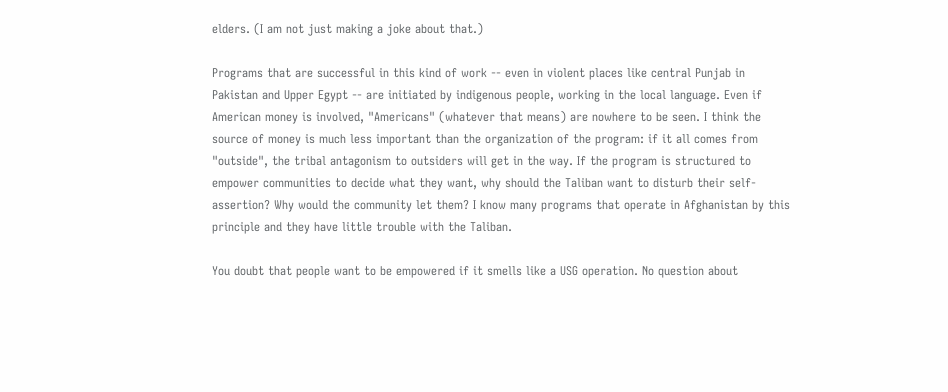elders. (I am not just making a joke about that.)

Programs that are successful in this kind of work -- even in violent places like central Punjab in Pakistan and Upper Egypt -- are initiated by indigenous people, working in the local language. Even if American money is involved, "Americans" (whatever that means) are nowhere to be seen. I think the source of money is much less important than the organization of the program: if it all comes from "outside", the tribal antagonism to outsiders will get in the way. If the program is structured to empower communities to decide what they want, why should the Taliban want to disturb their self-assertion? Why would the community let them? I know many programs that operate in Afghanistan by this principle and they have little trouble with the Taliban.

You doubt that people want to be empowered if it smells like a USG operation. No question about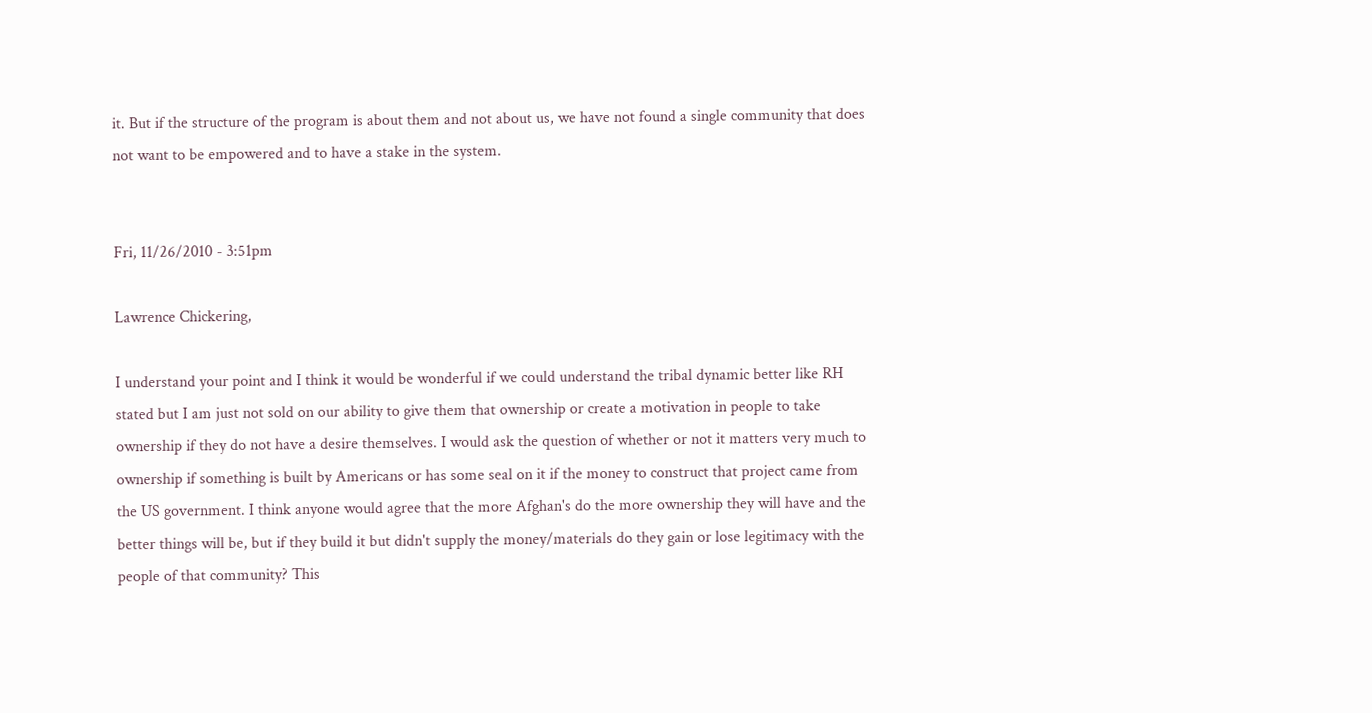it. But if the structure of the program is about them and not about us, we have not found a single community that does not want to be empowered and to have a stake in the system.


Fri, 11/26/2010 - 3:51pm

Lawrence Chickering,

I understand your point and I think it would be wonderful if we could understand the tribal dynamic better like RH stated but I am just not sold on our ability to give them that ownership or create a motivation in people to take ownership if they do not have a desire themselves. I would ask the question of whether or not it matters very much to ownership if something is built by Americans or has some seal on it if the money to construct that project came from the US government. I think anyone would agree that the more Afghan's do the more ownership they will have and the better things will be, but if they build it but didn't supply the money/materials do they gain or lose legitimacy with the people of that community? This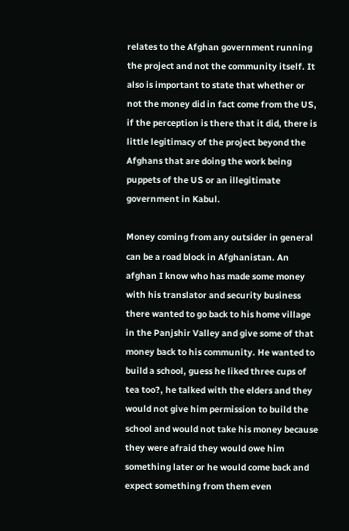relates to the Afghan government running the project and not the community itself. It also is important to state that whether or not the money did in fact come from the US, if the perception is there that it did, there is little legitimacy of the project beyond the Afghans that are doing the work being puppets of the US or an illegitimate government in Kabul.

Money coming from any outsider in general can be a road block in Afghanistan. An afghan I know who has made some money with his translator and security business there wanted to go back to his home village in the Panjshir Valley and give some of that money back to his community. He wanted to build a school, guess he liked three cups of tea too?, he talked with the elders and they would not give him permission to build the school and would not take his money because they were afraid they would owe him something later or he would come back and expect something from them even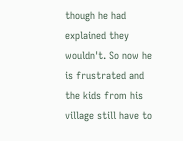though he had explained they wouldn't. So now he is frustrated and the kids from his village still have to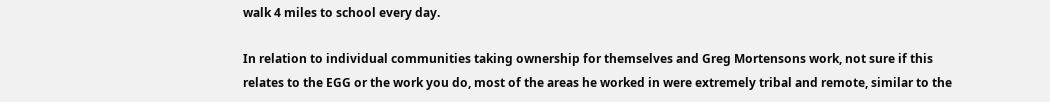walk 4 miles to school every day.

In relation to individual communities taking ownership for themselves and Greg Mortensons work, not sure if this relates to the EGG or the work you do, most of the areas he worked in were extremely tribal and remote, similar to the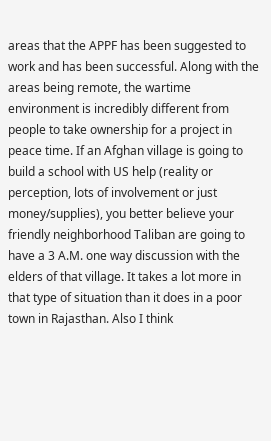areas that the APPF has been suggested to work and has been successful. Along with the areas being remote, the wartime environment is incredibly different from people to take ownership for a project in peace time. If an Afghan village is going to build a school with US help (reality or perception, lots of involvement or just money/supplies), you better believe your friendly neighborhood Taliban are going to have a 3 A.M. one way discussion with the elders of that village. It takes a lot more in that type of situation than it does in a poor town in Rajasthan. Also I think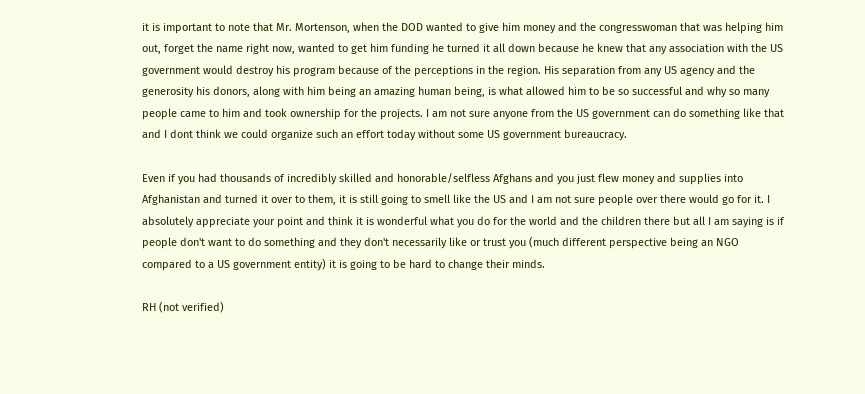it is important to note that Mr. Mortenson, when the DOD wanted to give him money and the congresswoman that was helping him out, forget the name right now, wanted to get him funding he turned it all down because he knew that any association with the US government would destroy his program because of the perceptions in the region. His separation from any US agency and the generosity his donors, along with him being an amazing human being, is what allowed him to be so successful and why so many people came to him and took ownership for the projects. I am not sure anyone from the US government can do something like that and I dont think we could organize such an effort today without some US government bureaucracy.

Even if you had thousands of incredibly skilled and honorable/selfless Afghans and you just flew money and supplies into Afghanistan and turned it over to them, it is still going to smell like the US and I am not sure people over there would go for it. I absolutely appreciate your point and think it is wonderful what you do for the world and the children there but all I am saying is if people don't want to do something and they don't necessarily like or trust you (much different perspective being an NGO compared to a US government entity) it is going to be hard to change their minds.

RH (not verified)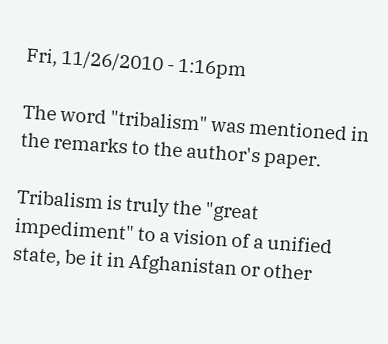Fri, 11/26/2010 - 1:16pm

The word "tribalism" was mentioned in the remarks to the author's paper.

Tribalism is truly the "great impediment" to a vision of a unified state, be it in Afghanistan or other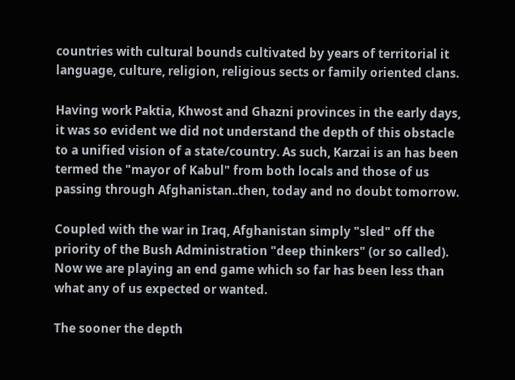countries with cultural bounds cultivated by years of territorial it language, culture, religion, religious sects or family oriented clans.

Having work Paktia, Khwost and Ghazni provinces in the early days, it was so evident we did not understand the depth of this obstacle to a unified vision of a state/country. As such, Karzai is an has been termed the "mayor of Kabul" from both locals and those of us passing through Afghanistan..then, today and no doubt tomorrow.

Coupled with the war in Iraq, Afghanistan simply "sled" off the priority of the Bush Administration "deep thinkers" (or so called). Now we are playing an end game which so far has been less than what any of us expected or wanted.

The sooner the depth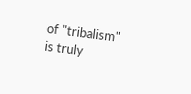of "tribalism" is truly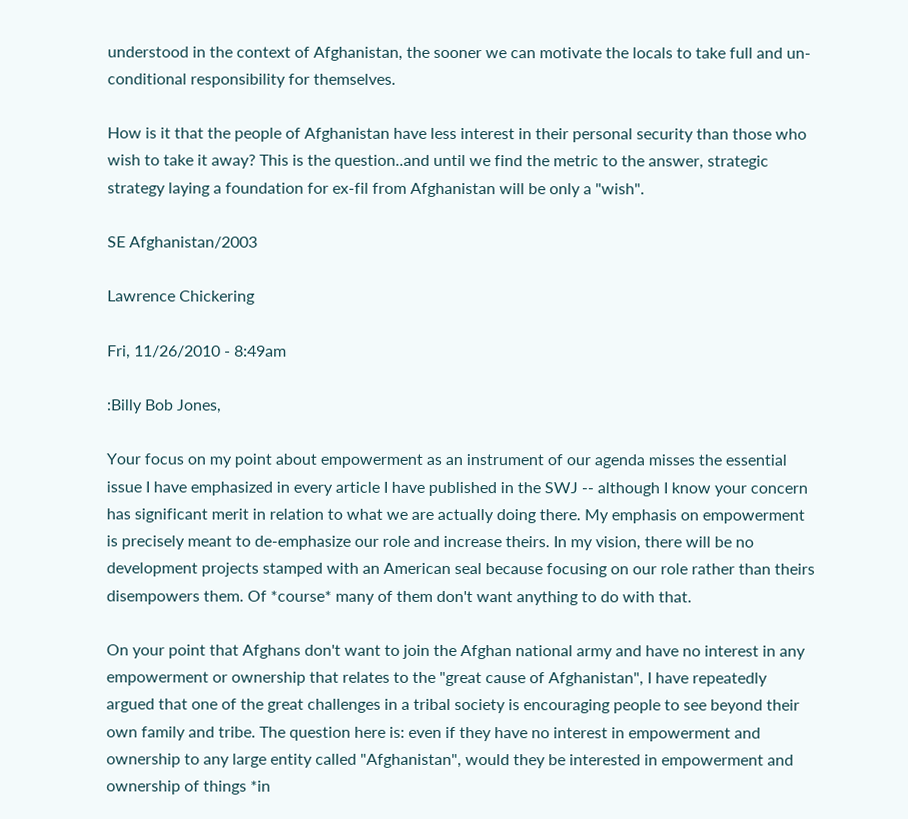understood in the context of Afghanistan, the sooner we can motivate the locals to take full and un-conditional responsibility for themselves.

How is it that the people of Afghanistan have less interest in their personal security than those who wish to take it away? This is the question..and until we find the metric to the answer, strategic strategy laying a foundation for ex-fil from Afghanistan will be only a "wish".

SE Afghanistan/2003

Lawrence Chickering

Fri, 11/26/2010 - 8:49am

:Billy Bob Jones,

Your focus on my point about empowerment as an instrument of our agenda misses the essential issue I have emphasized in every article I have published in the SWJ -- although I know your concern has significant merit in relation to what we are actually doing there. My emphasis on empowerment is precisely meant to de-emphasize our role and increase theirs. In my vision, there will be no development projects stamped with an American seal because focusing on our role rather than theirs disempowers them. Of *course* many of them don't want anything to do with that.

On your point that Afghans don't want to join the Afghan national army and have no interest in any empowerment or ownership that relates to the "great cause of Afghanistan", I have repeatedly argued that one of the great challenges in a tribal society is encouraging people to see beyond their own family and tribe. The question here is: even if they have no interest in empowerment and ownership to any large entity called "Afghanistan", would they be interested in empowerment and ownership of things *in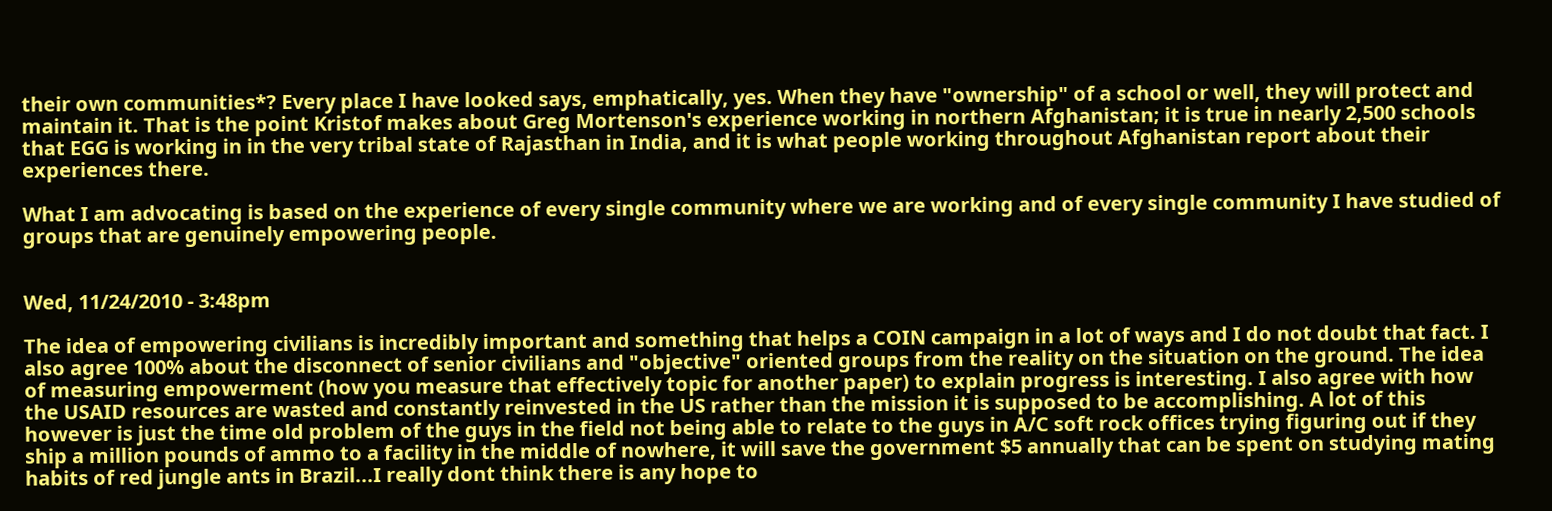their own communities*? Every place I have looked says, emphatically, yes. When they have "ownership" of a school or well, they will protect and maintain it. That is the point Kristof makes about Greg Mortenson's experience working in northern Afghanistan; it is true in nearly 2,500 schools that EGG is working in in the very tribal state of Rajasthan in India, and it is what people working throughout Afghanistan report about their experiences there.

What I am advocating is based on the experience of every single community where we are working and of every single community I have studied of groups that are genuinely empowering people.


Wed, 11/24/2010 - 3:48pm

The idea of empowering civilians is incredibly important and something that helps a COIN campaign in a lot of ways and I do not doubt that fact. I also agree 100% about the disconnect of senior civilians and "objective" oriented groups from the reality on the situation on the ground. The idea of measuring empowerment (how you measure that effectively topic for another paper) to explain progress is interesting. I also agree with how the USAID resources are wasted and constantly reinvested in the US rather than the mission it is supposed to be accomplishing. A lot of this however is just the time old problem of the guys in the field not being able to relate to the guys in A/C soft rock offices trying figuring out if they ship a million pounds of ammo to a facility in the middle of nowhere, it will save the government $5 annually that can be spent on studying mating habits of red jungle ants in Brazil...I really dont think there is any hope to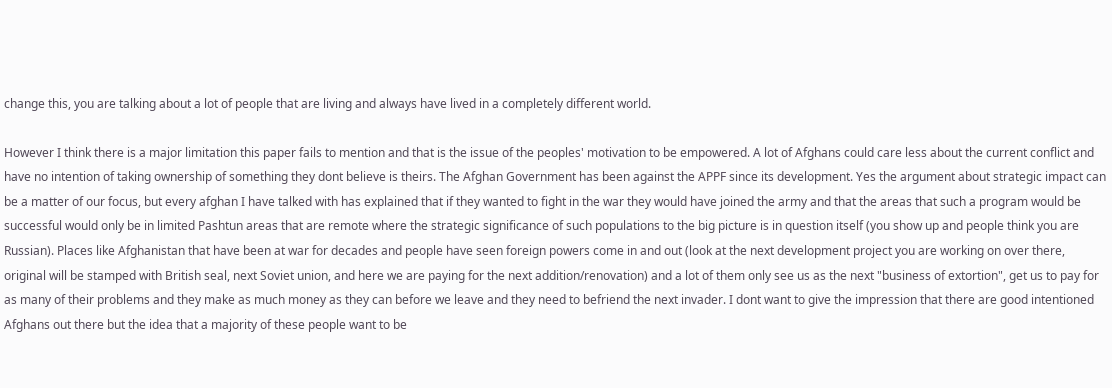change this, you are talking about a lot of people that are living and always have lived in a completely different world.

However I think there is a major limitation this paper fails to mention and that is the issue of the peoples' motivation to be empowered. A lot of Afghans could care less about the current conflict and have no intention of taking ownership of something they dont believe is theirs. The Afghan Government has been against the APPF since its development. Yes the argument about strategic impact can be a matter of our focus, but every afghan I have talked with has explained that if they wanted to fight in the war they would have joined the army and that the areas that such a program would be successful would only be in limited Pashtun areas that are remote where the strategic significance of such populations to the big picture is in question itself (you show up and people think you are Russian). Places like Afghanistan that have been at war for decades and people have seen foreign powers come in and out (look at the next development project you are working on over there, original will be stamped with British seal, next Soviet union, and here we are paying for the next addition/renovation) and a lot of them only see us as the next "business of extortion", get us to pay for as many of their problems and they make as much money as they can before we leave and they need to befriend the next invader. I dont want to give the impression that there are good intentioned Afghans out there but the idea that a majority of these people want to be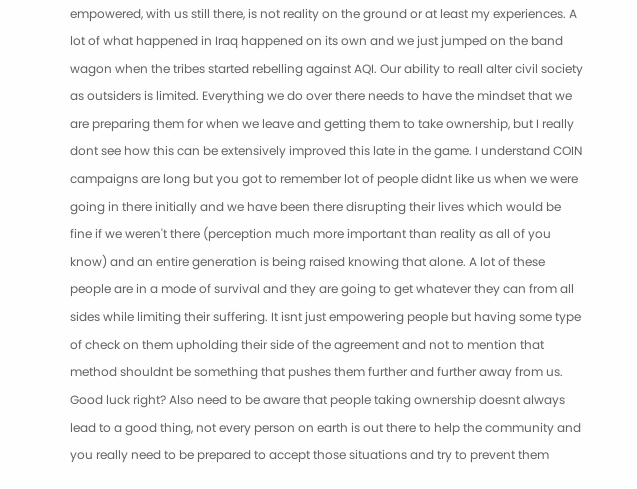empowered, with us still there, is not reality on the ground or at least my experiences. A lot of what happened in Iraq happened on its own and we just jumped on the band wagon when the tribes started rebelling against AQI. Our ability to reall alter civil society as outsiders is limited. Everything we do over there needs to have the mindset that we are preparing them for when we leave and getting them to take ownership, but I really dont see how this can be extensively improved this late in the game. I understand COIN campaigns are long but you got to remember lot of people didnt like us when we were going in there initially and we have been there disrupting their lives which would be fine if we weren't there (perception much more important than reality as all of you know) and an entire generation is being raised knowing that alone. A lot of these people are in a mode of survival and they are going to get whatever they can from all sides while limiting their suffering. It isnt just empowering people but having some type of check on them upholding their side of the agreement and not to mention that method shouldnt be something that pushes them further and further away from us. Good luck right? Also need to be aware that people taking ownership doesnt always lead to a good thing, not every person on earth is out there to help the community and you really need to be prepared to accept those situations and try to prevent them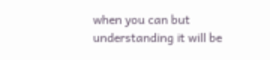when you can but understanding it will be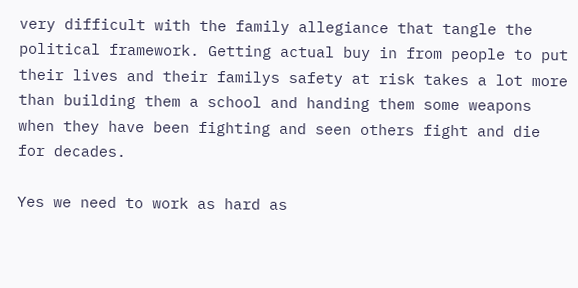very difficult with the family allegiance that tangle the political framework. Getting actual buy in from people to put their lives and their familys safety at risk takes a lot more than building them a school and handing them some weapons when they have been fighting and seen others fight and die for decades.

Yes we need to work as hard as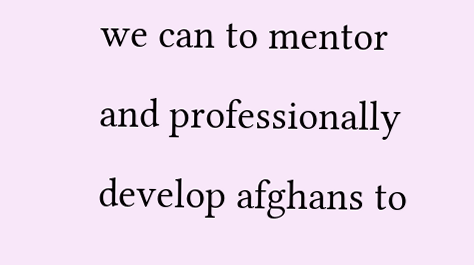we can to mentor and professionally develop afghans to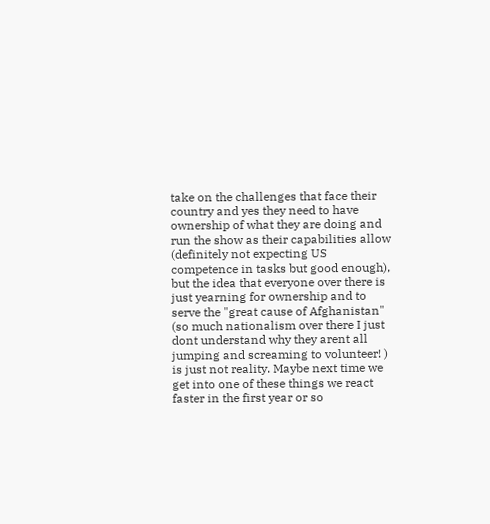take on the challenges that face their country and yes they need to have ownership of what they are doing and run the show as their capabilities allow (definitely not expecting US competence in tasks but good enough), but the idea that everyone over there is just yearning for ownership and to serve the "great cause of Afghanistan" (so much nationalism over there I just dont understand why they arent all jumping and screaming to volunteer! ) is just not reality. Maybe next time we get into one of these things we react faster in the first year or so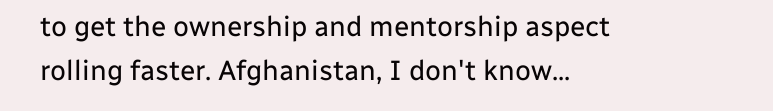to get the ownership and mentorship aspect rolling faster. Afghanistan, I don't know...